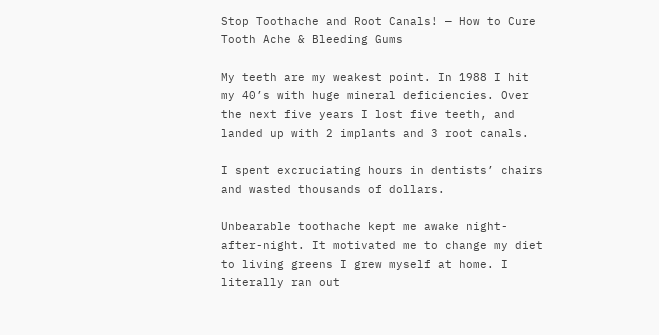Stop Toothache and Root Canals! — How to Cure Tooth Ache & Bleeding Gums

My teeth are my weakest point. In 1988 I hit my 40’s with huge mineral deficiencies. Over the next five years I lost five teeth, and landed up with 2 implants and 3 root canals.

I spent excruciating hours in dentists’ chairs and wasted thousands of dollars.

Unbearable toothache kept me awake night-after-night. It motivated me to change my diet to living greens I grew myself at home. I literally ran out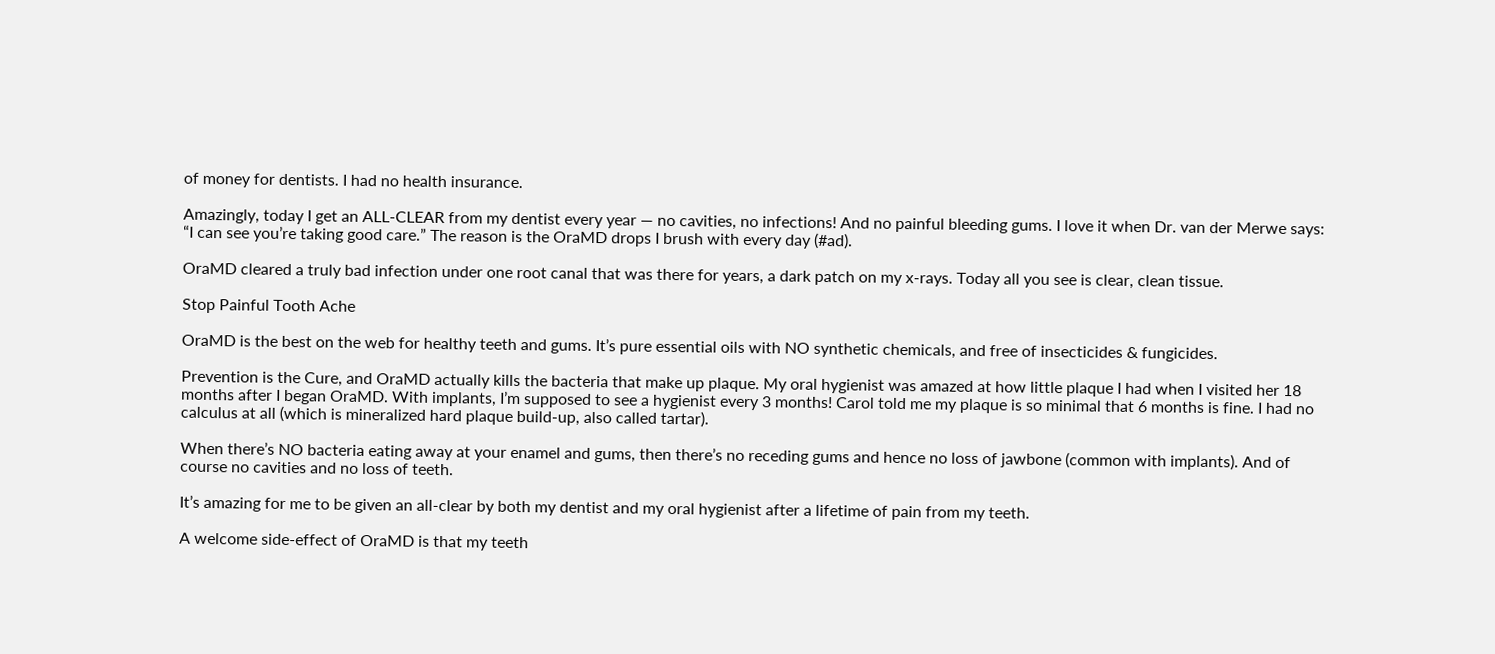of money for dentists. I had no health insurance.

Amazingly, today I get an ALL-CLEAR from my dentist every year — no cavities, no infections! And no painful bleeding gums. I love it when Dr. van der Merwe says: “I can see you’re taking good care.” The reason is the OraMD drops I brush with every day (#ad).

OraMD cleared a truly bad infection under one root canal that was there for years, a dark patch on my x-rays. Today all you see is clear, clean tissue.

Stop Painful Tooth Ache

OraMD is the best on the web for healthy teeth and gums. It’s pure essential oils with NO synthetic chemicals, and free of insecticides & fungicides.

Prevention is the Cure, and OraMD actually kills the bacteria that make up plaque. My oral hygienist was amazed at how little plaque I had when I visited her 18 months after I began OraMD. With implants, I’m supposed to see a hygienist every 3 months! Carol told me my plaque is so minimal that 6 months is fine. I had no calculus at all (which is mineralized hard plaque build-up, also called tartar).

When there’s NO bacteria eating away at your enamel and gums, then there’s no receding gums and hence no loss of jawbone (common with implants). And of course no cavities and no loss of teeth.

It’s amazing for me to be given an all-clear by both my dentist and my oral hygienist after a lifetime of pain from my teeth.

A welcome side-effect of OraMD is that my teeth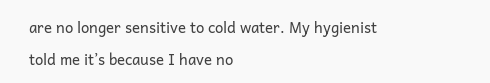are no longer sensitive to cold water. My hygienist told me it’s because I have no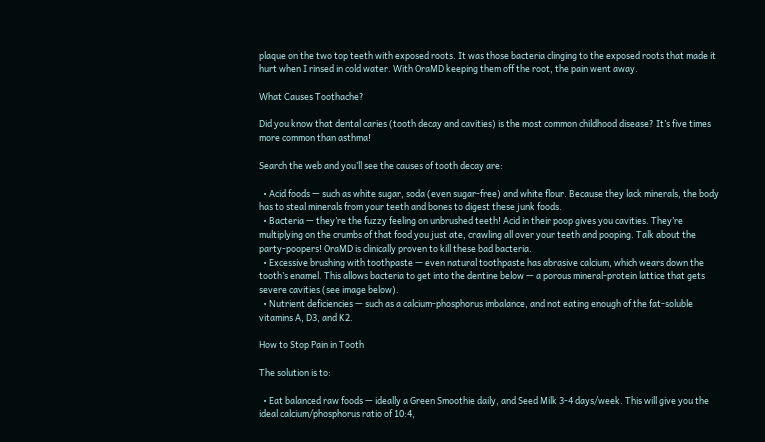plaque on the two top teeth with exposed roots. It was those bacteria clinging to the exposed roots that made it hurt when I rinsed in cold water. With OraMD keeping them off the root, the pain went away.

What Causes Toothache?

Did you know that dental caries (tooth decay and cavities) is the most common childhood disease? It’s five times more common than asthma!

Search the web and you’ll see the causes of tooth decay are:

  • Acid foods — such as white sugar, soda (even sugar-free) and white flour. Because they lack minerals, the body has to steal minerals from your teeth and bones to digest these junk foods.
  • Bacteria — they’re the fuzzy feeling on unbrushed teeth! Acid in their poop gives you cavities. They’re multiplying on the crumbs of that food you just ate, crawling all over your teeth and pooping. Talk about the party-poopers! OraMD is clinically proven to kill these bad bacteria.
  • Excessive brushing with toothpaste — even natural toothpaste has abrasive calcium, which wears down the tooth’s enamel. This allows bacteria to get into the dentine below — a porous mineral-protein lattice that gets severe cavities (see image below).
  • Nutrient deficiencies — such as a calcium-phosphorus imbalance, and not eating enough of the fat-soluble vitamins A, D3, and K2.

How to Stop Pain in Tooth

The solution is to:

  • Eat balanced raw foods — ideally a Green Smoothie daily, and Seed Milk 3-4 days/week. This will give you the ideal calcium/phosphorus ratio of 10:4,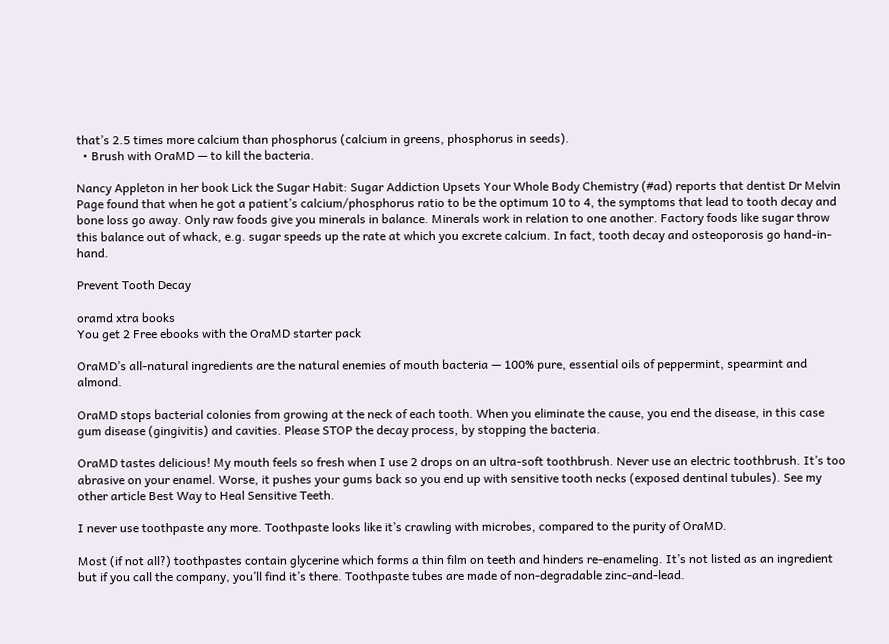that’s 2.5 times more calcium than phosphorus (calcium in greens, phosphorus in seeds).
  • Brush with OraMD — to kill the bacteria.

Nancy Appleton in her book Lick the Sugar Habit: Sugar Addiction Upsets Your Whole Body Chemistry (#ad) reports that dentist Dr Melvin Page found that when he got a patient’s calcium/phosphorus ratio to be the optimum 10 to 4, the symptoms that lead to tooth decay and bone loss go away. Only raw foods give you minerals in balance. Minerals work in relation to one another. Factory foods like sugar throw this balance out of whack, e.g. sugar speeds up the rate at which you excrete calcium. In fact, tooth decay and osteoporosis go hand-in-hand.

Prevent Tooth Decay

oramd xtra books
You get 2 Free ebooks with the OraMD starter pack

OraMD’s all-natural ingredients are the natural enemies of mouth bacteria — 100% pure, essential oils of peppermint, spearmint and almond.

OraMD stops bacterial colonies from growing at the neck of each tooth. When you eliminate the cause, you end the disease, in this case gum disease (gingivitis) and cavities. Please STOP the decay process, by stopping the bacteria.

OraMD tastes delicious! My mouth feels so fresh when I use 2 drops on an ultra-soft toothbrush. Never use an electric toothbrush. It’s too abrasive on your enamel. Worse, it pushes your gums back so you end up with sensitive tooth necks (exposed dentinal tubules). See my other article Best Way to Heal Sensitive Teeth.

I never use toothpaste any more. Toothpaste looks like it’s crawling with microbes, compared to the purity of OraMD.

Most (if not all?) toothpastes contain glycerine which forms a thin film on teeth and hinders re-enameling. It’s not listed as an ingredient but if you call the company, you’ll find it’s there. Toothpaste tubes are made of non-degradable zinc-and-lead.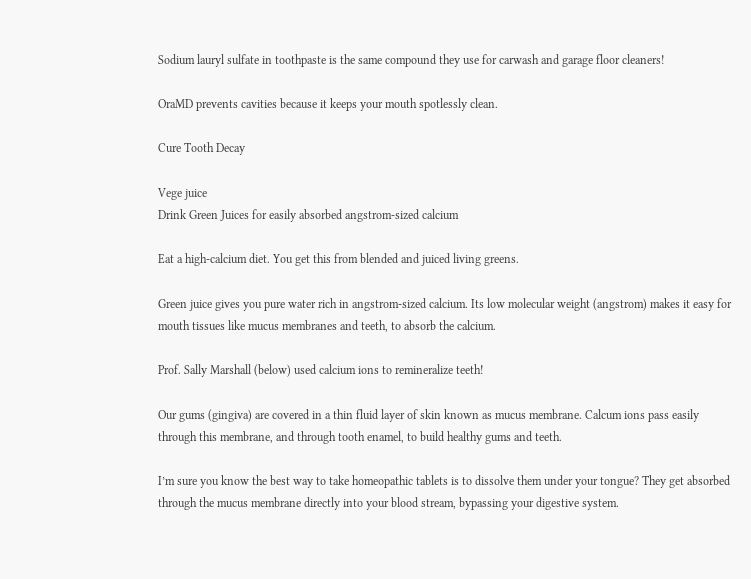Sodium lauryl sulfate in toothpaste is the same compound they use for carwash and garage floor cleaners!

OraMD prevents cavities because it keeps your mouth spotlessly clean.

Cure Tooth Decay

Vege juice
Drink Green Juices for easily absorbed angstrom-sized calcium

Eat a high-calcium diet. You get this from blended and juiced living greens.

Green juice gives you pure water rich in angstrom-sized calcium. Its low molecular weight (angstrom) makes it easy for mouth tissues like mucus membranes and teeth, to absorb the calcium.

Prof. Sally Marshall (below) used calcium ions to remineralize teeth!

Our gums (gingiva) are covered in a thin fluid layer of skin known as mucus membrane. Calcum ions pass easily through this membrane, and through tooth enamel, to build healthy gums and teeth.

I’m sure you know the best way to take homeopathic tablets is to dissolve them under your tongue? They get absorbed through the mucus membrane directly into your blood stream, bypassing your digestive system.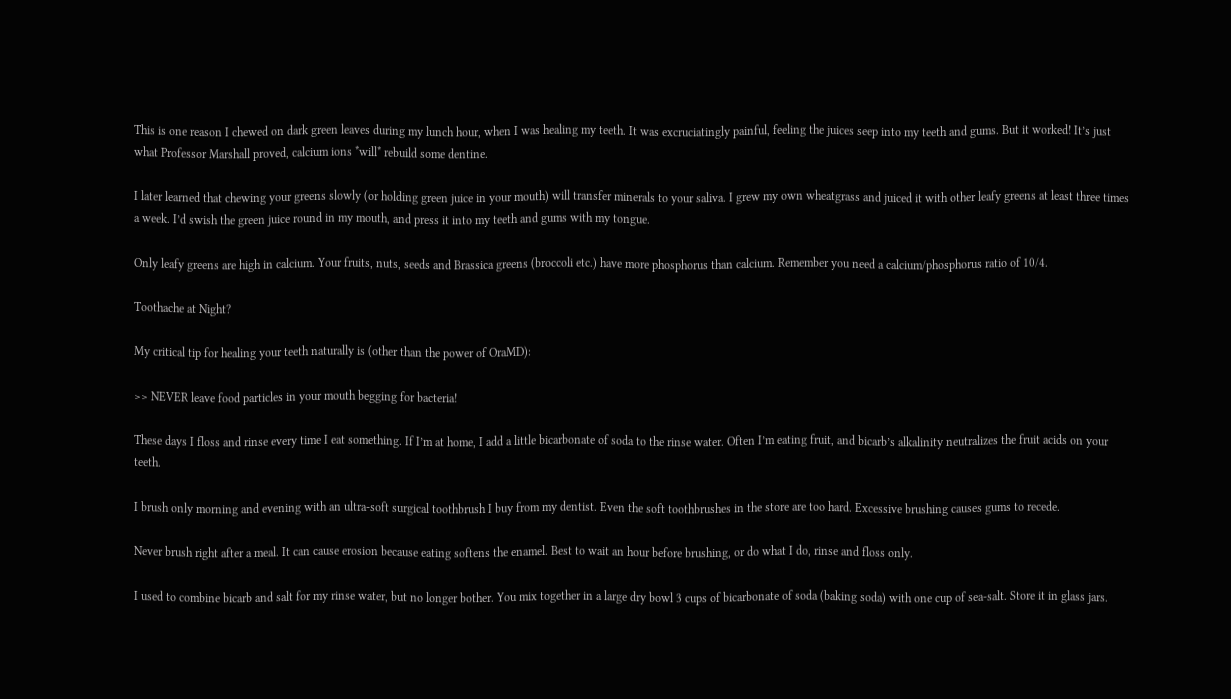This is one reason I chewed on dark green leaves during my lunch hour, when I was healing my teeth. It was excruciatingly painful, feeling the juices seep into my teeth and gums. But it worked! It’s just what Professor Marshall proved, calcium ions *will* rebuild some dentine.

I later learned that chewing your greens slowly (or holding green juice in your mouth) will transfer minerals to your saliva. I grew my own wheatgrass and juiced it with other leafy greens at least three times a week. I’d swish the green juice round in my mouth, and press it into my teeth and gums with my tongue.

Only leafy greens are high in calcium. Your fruits, nuts, seeds and Brassica greens (broccoli etc.) have more phosphorus than calcium. Remember you need a calcium/phosphorus ratio of 10/4.

Toothache at Night?

My critical tip for healing your teeth naturally is (other than the power of OraMD):

>> NEVER leave food particles in your mouth begging for bacteria!

These days I floss and rinse every time I eat something. If I’m at home, I add a little bicarbonate of soda to the rinse water. Often I’m eating fruit, and bicarb’s alkalinity neutralizes the fruit acids on your teeth.

I brush only morning and evening with an ultra-soft surgical toothbrush I buy from my dentist. Even the soft toothbrushes in the store are too hard. Excessive brushing causes gums to recede.

Never brush right after a meal. It can cause erosion because eating softens the enamel. Best to wait an hour before brushing, or do what I do, rinse and floss only.

I used to combine bicarb and salt for my rinse water, but no longer bother. You mix together in a large dry bowl 3 cups of bicarbonate of soda (baking soda) with one cup of sea-salt. Store it in glass jars.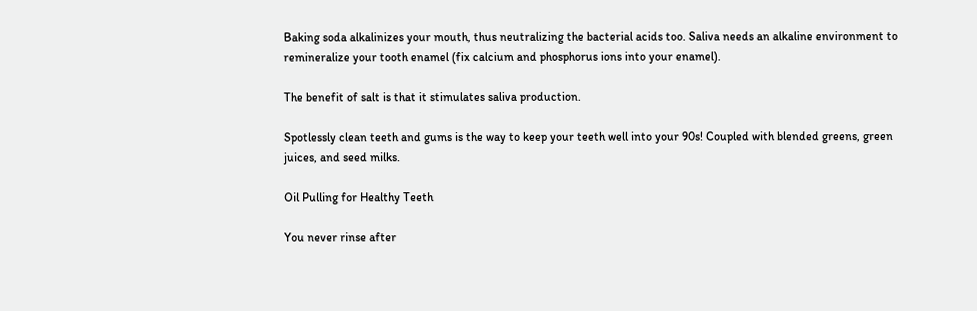Baking soda alkalinizes your mouth, thus neutralizing the bacterial acids too. Saliva needs an alkaline environment to remineralize your tooth enamel (fix calcium and phosphorus ions into your enamel).

The benefit of salt is that it stimulates saliva production.

Spotlessly clean teeth and gums is the way to keep your teeth well into your 90s! Coupled with blended greens, green juices, and seed milks.

Oil Pulling for Healthy Teeth

You never rinse after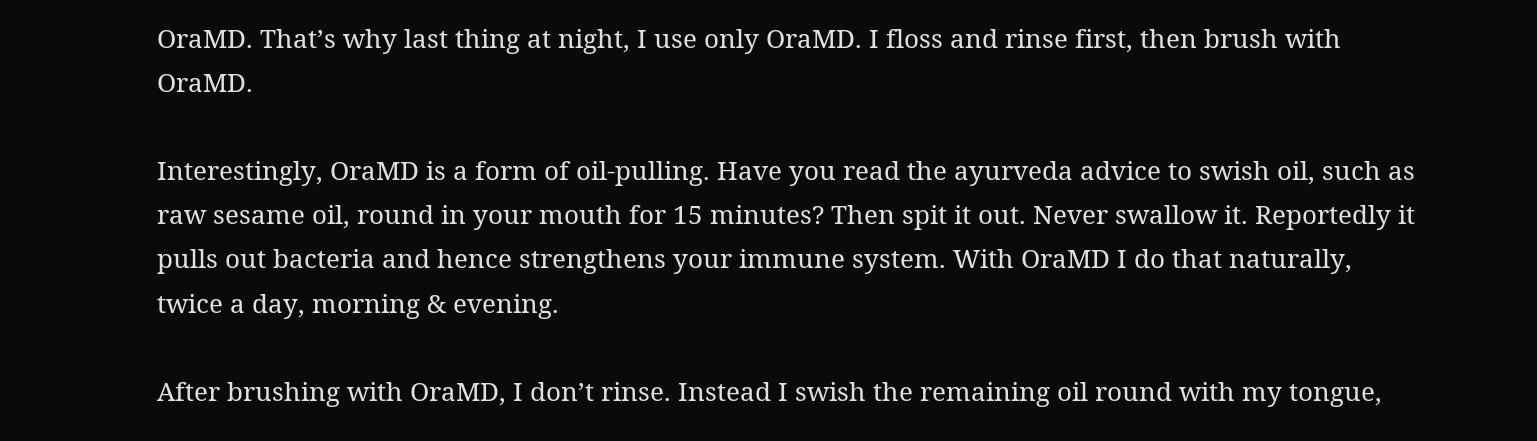OraMD. That’s why last thing at night, I use only OraMD. I floss and rinse first, then brush with OraMD.

Interestingly, OraMD is a form of oil-pulling. Have you read the ayurveda advice to swish oil, such as raw sesame oil, round in your mouth for 15 minutes? Then spit it out. Never swallow it. Reportedly it pulls out bacteria and hence strengthens your immune system. With OraMD I do that naturally, twice a day, morning & evening.

After brushing with OraMD, I don’t rinse. Instead I swish the remaining oil round with my tongue,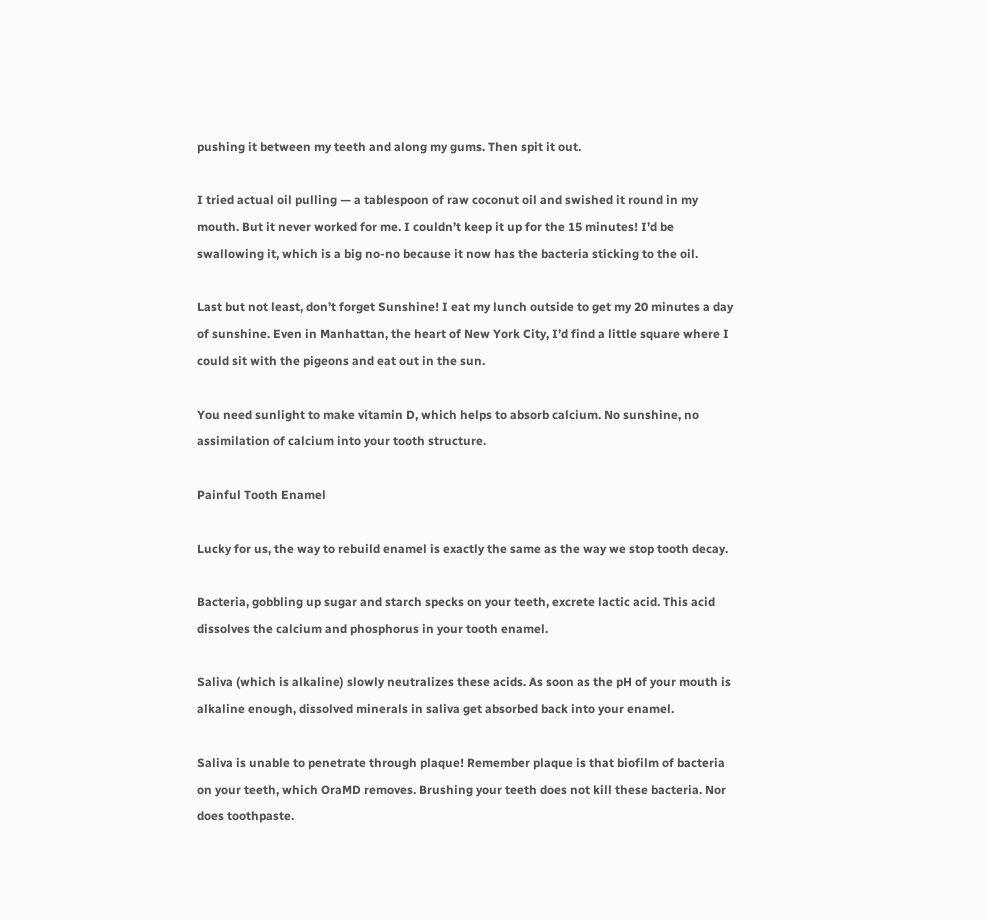pushing it between my teeth and along my gums. Then spit it out.

I tried actual oil pulling — a tablespoon of raw coconut oil and swished it round in my mouth. But it never worked for me. I couldn’t keep it up for the 15 minutes! I’d be swallowing it, which is a big no-no because it now has the bacteria sticking to the oil.

Last but not least, don’t forget Sunshine! I eat my lunch outside to get my 20 minutes a day of sunshine. Even in Manhattan, the heart of New York City, I’d find a little square where I could sit with the pigeons and eat out in the sun.

You need sunlight to make vitamin D, which helps to absorb calcium. No sunshine, no assimilation of calcium into your tooth structure.

Painful Tooth Enamel

Lucky for us, the way to rebuild enamel is exactly the same as the way we stop tooth decay.

Bacteria, gobbling up sugar and starch specks on your teeth, excrete lactic acid. This acid dissolves the calcium and phosphorus in your tooth enamel.

Saliva (which is alkaline) slowly neutralizes these acids. As soon as the pH of your mouth is alkaline enough, dissolved minerals in saliva get absorbed back into your enamel.

Saliva is unable to penetrate through plaque! Remember plaque is that biofilm of bacteria on your teeth, which OraMD removes. Brushing your teeth does not kill these bacteria. Nor does toothpaste.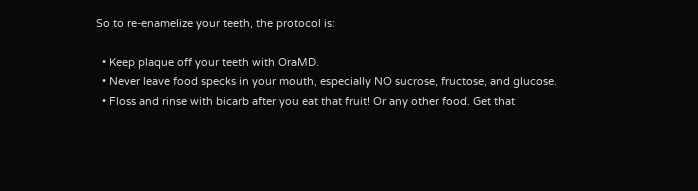So to re-enamelize your teeth, the protocol is:

  • Keep plaque off your teeth with OraMD.
  • Never leave food specks in your mouth, especially NO sucrose, fructose, and glucose.
  • Floss and rinse with bicarb after you eat that fruit! Or any other food. Get that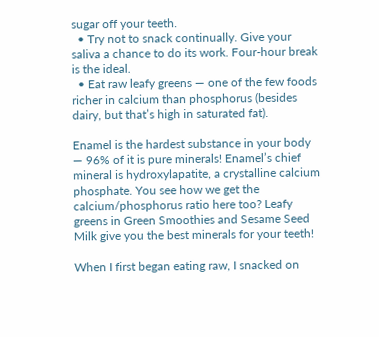sugar off your teeth.
  • Try not to snack continually. Give your saliva a chance to do its work. Four-hour break is the ideal.
  • Eat raw leafy greens — one of the few foods richer in calcium than phosphorus (besides dairy, but that’s high in saturated fat).

Enamel is the hardest substance in your body — 96% of it is pure minerals! Enamel’s chief mineral is hydroxylapatite, a crystalline calcium phosphate. You see how we get the calcium/phosphorus ratio here too? Leafy greens in Green Smoothies and Sesame Seed Milk give you the best minerals for your teeth!

When I first began eating raw, I snacked on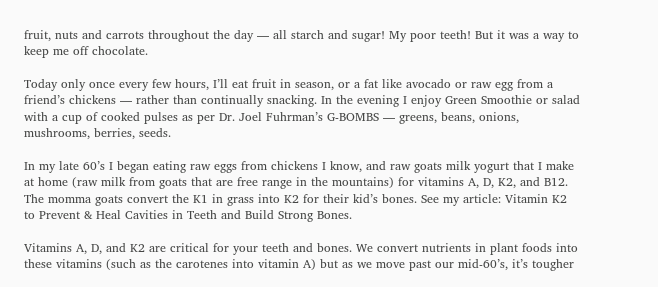fruit, nuts and carrots throughout the day — all starch and sugar! My poor teeth! But it was a way to keep me off chocolate.

Today only once every few hours, I’ll eat fruit in season, or a fat like avocado or raw egg from a friend’s chickens — rather than continually snacking. In the evening I enjoy Green Smoothie or salad with a cup of cooked pulses as per Dr. Joel Fuhrman’s G-BOMBS — greens, beans, onions, mushrooms, berries, seeds.

In my late 60’s I began eating raw eggs from chickens I know, and raw goats milk yogurt that I make at home (raw milk from goats that are free range in the mountains) for vitamins A, D, K2, and B12. The momma goats convert the K1 in grass into K2 for their kid’s bones. See my article: Vitamin K2 to Prevent & Heal Cavities in Teeth and Build Strong Bones.

Vitamins A, D, and K2 are critical for your teeth and bones. We convert nutrients in plant foods into these vitamins (such as the carotenes into vitamin A) but as we move past our mid-60’s, it’s tougher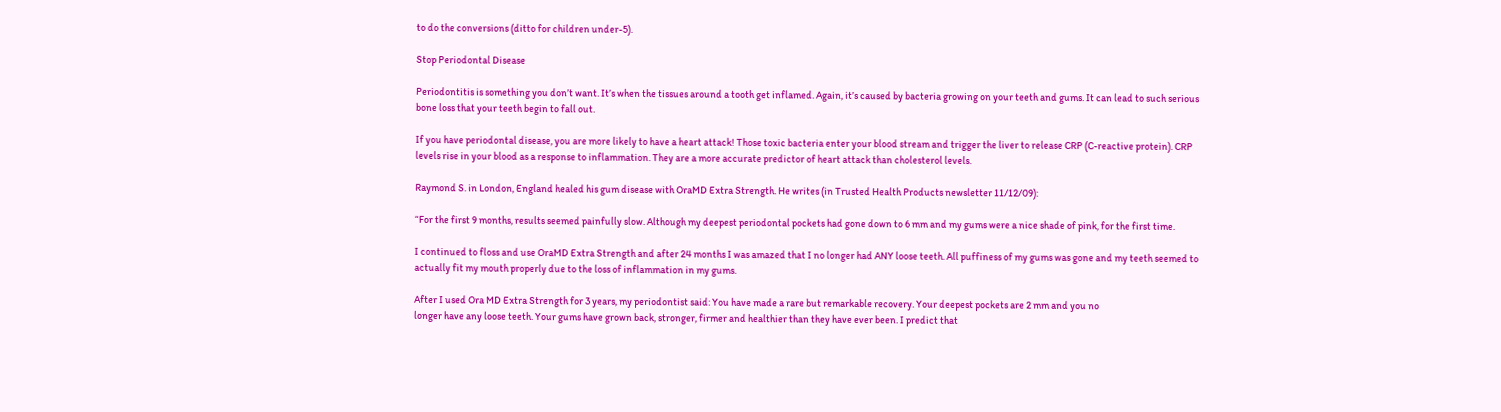to do the conversions (ditto for children under-5).

Stop Periodontal Disease

Periodontitis is something you don’t want. It’s when the tissues around a tooth get inflamed. Again, it’s caused by bacteria growing on your teeth and gums. It can lead to such serious bone loss that your teeth begin to fall out.

If you have periodontal disease, you are more likely to have a heart attack! Those toxic bacteria enter your blood stream and trigger the liver to release CRP (C-reactive protein). CRP levels rise in your blood as a response to inflammation. They are a more accurate predictor of heart attack than cholesterol levels.

Raymond S. in London, England healed his gum disease with OraMD Extra Strength. He writes (in Trusted Health Products newsletter 11/12/09):

“For the first 9 months, results seemed painfully slow. Although my deepest periodontal pockets had gone down to 6 mm and my gums were a nice shade of pink, for the first time.

I continued to floss and use OraMD Extra Strength and after 24 months I was amazed that I no longer had ANY loose teeth. All puffiness of my gums was gone and my teeth seemed to actually fit my mouth properly due to the loss of inflammation in my gums.

After I used Ora MD Extra Strength for 3 years, my periodontist said: You have made a rare but remarkable recovery. Your deepest pockets are 2 mm and you no
longer have any loose teeth. Your gums have grown back, stronger, firmer and healthier than they have ever been. I predict that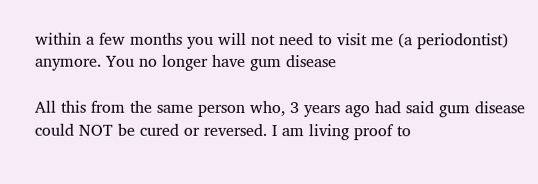within a few months you will not need to visit me (a periodontist) anymore. You no longer have gum disease

All this from the same person who, 3 years ago had said gum disease could NOT be cured or reversed. I am living proof to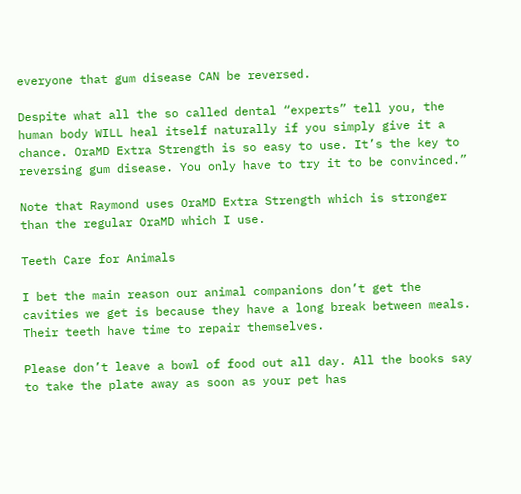everyone that gum disease CAN be reversed.

Despite what all the so called dental “experts” tell you, the human body WILL heal itself naturally if you simply give it a chance. OraMD Extra Strength is so easy to use. It’s the key to reversing gum disease. You only have to try it to be convinced.”

Note that Raymond uses OraMD Extra Strength which is stronger than the regular OraMD which I use.

Teeth Care for Animals

I bet the main reason our animal companions don’t get the cavities we get is because they have a long break between meals. Their teeth have time to repair themselves.

Please don’t leave a bowl of food out all day. All the books say to take the plate away as soon as your pet has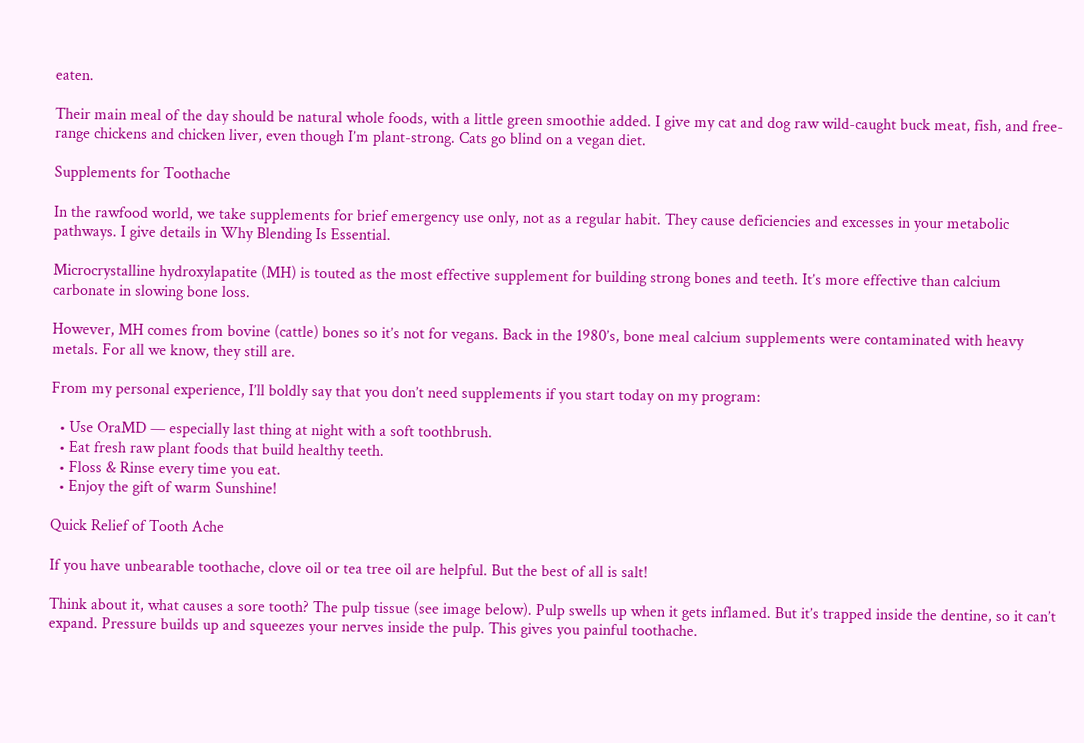eaten.

Their main meal of the day should be natural whole foods, with a little green smoothie added. I give my cat and dog raw wild-caught buck meat, fish, and free-range chickens and chicken liver, even though I’m plant-strong. Cats go blind on a vegan diet.

Supplements for Toothache

In the rawfood world, we take supplements for brief emergency use only, not as a regular habit. They cause deficiencies and excesses in your metabolic pathways. I give details in Why Blending Is Essential.

Microcrystalline hydroxylapatite (MH) is touted as the most effective supplement for building strong bones and teeth. It’s more effective than calcium carbonate in slowing bone loss.

However, MH comes from bovine (cattle) bones so it’s not for vegans. Back in the 1980’s, bone meal calcium supplements were contaminated with heavy metals. For all we know, they still are.

From my personal experience, I’ll boldly say that you don’t need supplements if you start today on my program:

  • Use OraMD — especially last thing at night with a soft toothbrush.
  • Eat fresh raw plant foods that build healthy teeth.
  • Floss & Rinse every time you eat.
  • Enjoy the gift of warm Sunshine!

Quick Relief of Tooth Ache

If you have unbearable toothache, clove oil or tea tree oil are helpful. But the best of all is salt!

Think about it, what causes a sore tooth? The pulp tissue (see image below). Pulp swells up when it gets inflamed. But it’s trapped inside the dentine, so it can’t expand. Pressure builds up and squeezes your nerves inside the pulp. This gives you painful toothache.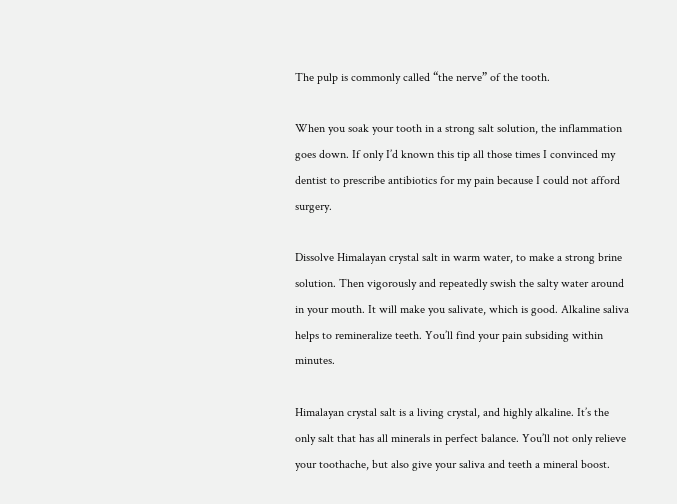The pulp is commonly called “the nerve” of the tooth.

When you soak your tooth in a strong salt solution, the inflammation goes down. If only I’d known this tip all those times I convinced my dentist to prescribe antibiotics for my pain because I could not afford surgery.

Dissolve Himalayan crystal salt in warm water, to make a strong brine solution. Then vigorously and repeatedly swish the salty water around in your mouth. It will make you salivate, which is good. Alkaline saliva helps to remineralize teeth. You’ll find your pain subsiding within minutes.

Himalayan crystal salt is a living crystal, and highly alkaline. It’s the only salt that has all minerals in perfect balance. You’ll not only relieve your toothache, but also give your saliva and teeth a mineral boost.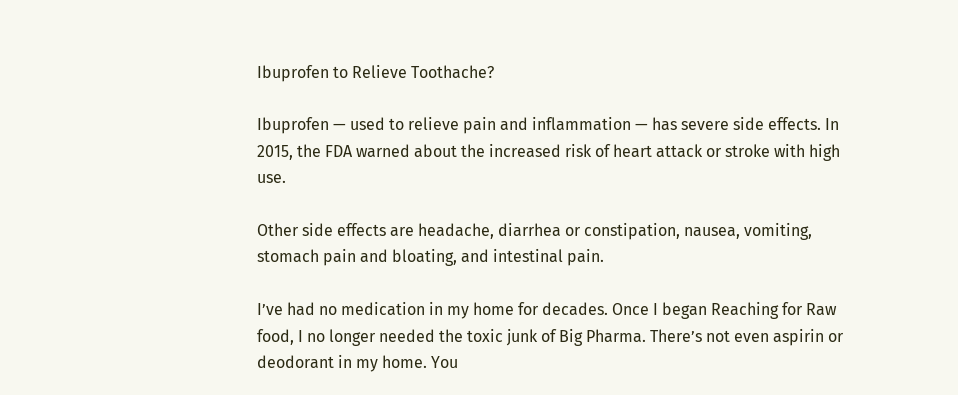Ibuprofen to Relieve Toothache?

Ibuprofen — used to relieve pain and inflammation — has severe side effects. In 2015, the FDA warned about the increased risk of heart attack or stroke with high use.

Other side effects are headache, diarrhea or constipation, nausea, vomiting, stomach pain and bloating, and intestinal pain.

I’ve had no medication in my home for decades. Once I began Reaching for Raw food, I no longer needed the toxic junk of Big Pharma. There’s not even aspirin or deodorant in my home. You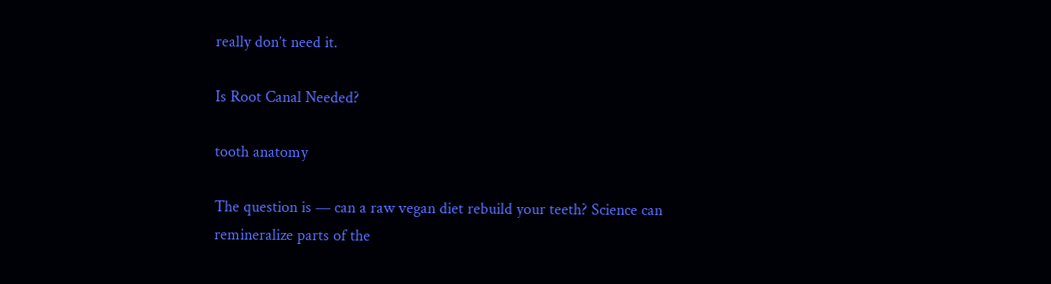really don’t need it.

Is Root Canal Needed?

tooth anatomy

The question is — can a raw vegan diet rebuild your teeth? Science can remineralize parts of the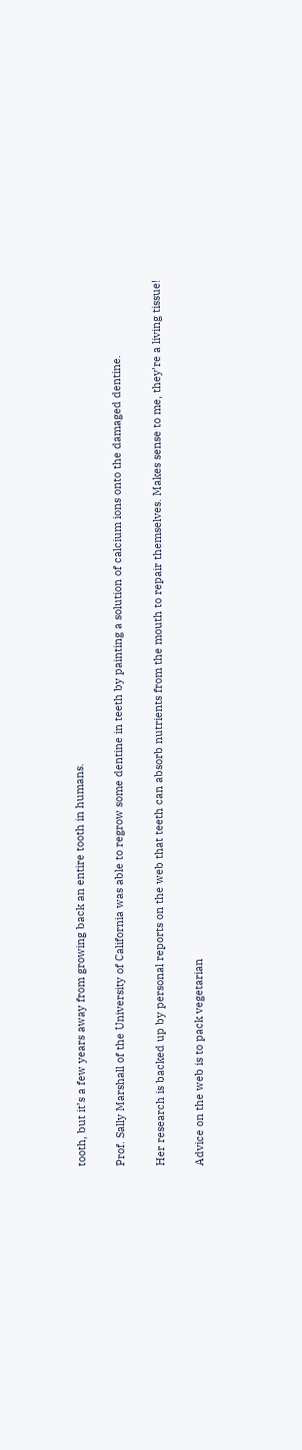tooth, but it’s a few years away from growing back an entire tooth in humans.

Prof. Sally Marshall of the University of California was able to regrow some dentine in teeth by painting a solution of calcium ions onto the damaged dentine.

Her research is backed up by personal reports on the web that teeth can absorb nutrients from the mouth to repair themselves. Makes sense to me, they’re a living tissue!

Advice on the web is to pack vegetarian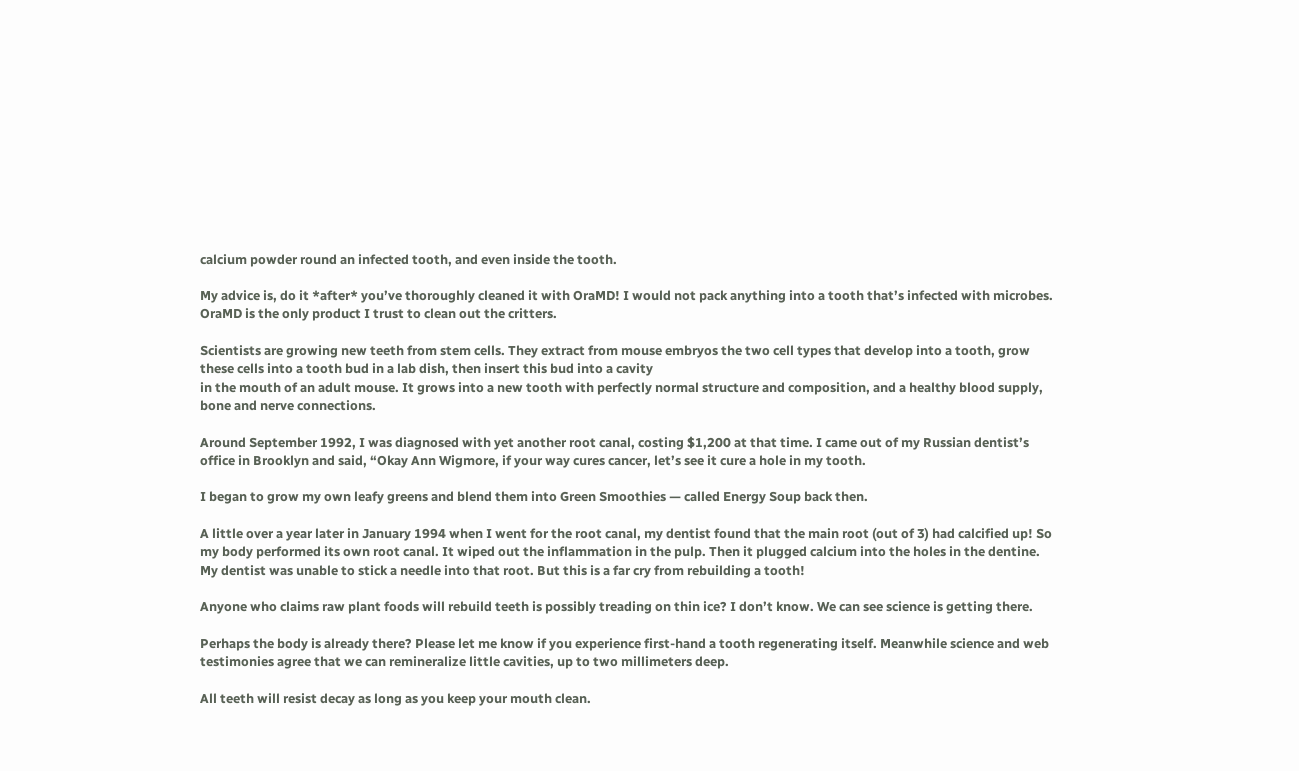calcium powder round an infected tooth, and even inside the tooth.

My advice is, do it *after* you’ve thoroughly cleaned it with OraMD! I would not pack anything into a tooth that’s infected with microbes. OraMD is the only product I trust to clean out the critters.

Scientists are growing new teeth from stem cells. They extract from mouse embryos the two cell types that develop into a tooth, grow these cells into a tooth bud in a lab dish, then insert this bud into a cavity
in the mouth of an adult mouse. It grows into a new tooth with perfectly normal structure and composition, and a healthy blood supply, bone and nerve connections.

Around September 1992, I was diagnosed with yet another root canal, costing $1,200 at that time. I came out of my Russian dentist’s office in Brooklyn and said, “Okay Ann Wigmore, if your way cures cancer, let’s see it cure a hole in my tooth.

I began to grow my own leafy greens and blend them into Green Smoothies — called Energy Soup back then.

A little over a year later in January 1994 when I went for the root canal, my dentist found that the main root (out of 3) had calcified up! So my body performed its own root canal. It wiped out the inflammation in the pulp. Then it plugged calcium into the holes in the dentine. My dentist was unable to stick a needle into that root. But this is a far cry from rebuilding a tooth!

Anyone who claims raw plant foods will rebuild teeth is possibly treading on thin ice? I don’t know. We can see science is getting there.

Perhaps the body is already there? Please let me know if you experience first-hand a tooth regenerating itself. Meanwhile science and web testimonies agree that we can remineralize little cavities, up to two millimeters deep.

All teeth will resist decay as long as you keep your mouth clean.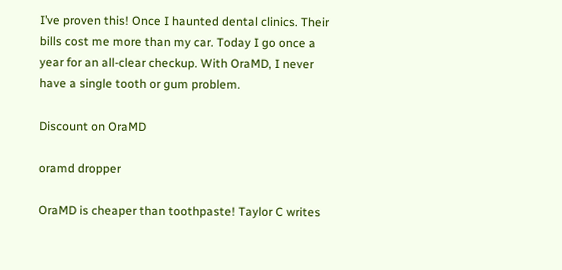I’ve proven this! Once I haunted dental clinics. Their bills cost me more than my car. Today I go once a year for an all-clear checkup. With OraMD, I never have a single tooth or gum problem.

Discount on OraMD

oramd dropper

OraMD is cheaper than toothpaste! Taylor C writes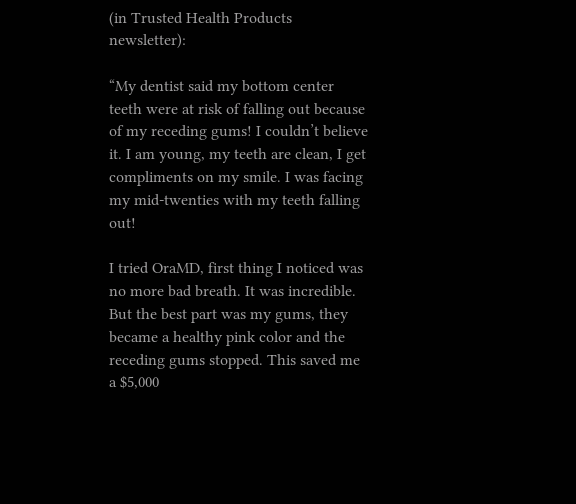(in Trusted Health Products newsletter):

“My dentist said my bottom center teeth were at risk of falling out because of my receding gums! I couldn’t believe it. I am young, my teeth are clean, I get compliments on my smile. I was facing my mid-twenties with my teeth falling out!

I tried OraMD, first thing I noticed was no more bad breath. It was incredible. But the best part was my gums, they became a healthy pink color and the receding gums stopped. This saved me a $5,000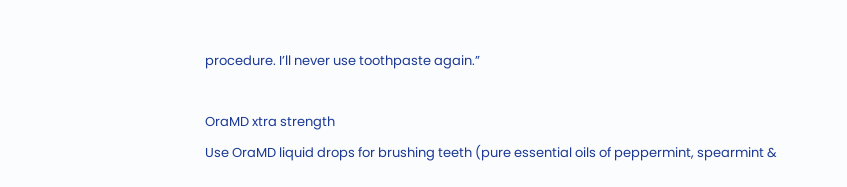procedure. I’ll never use toothpaste again.”

OraMD xtra strength
Use OraMD liquid drops for brushing teeth (pure essential oils of peppermint, spearmint &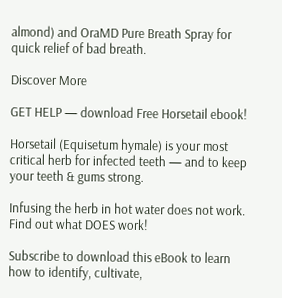almond) and OraMD Pure Breath Spray for quick relief of bad breath.

Discover More

GET HELP — download Free Horsetail ebook!

Horsetail (Equisetum hymale) is your most critical herb for infected teeth — and to keep your teeth & gums strong.

Infusing the herb in hot water does not work. Find out what DOES work!

Subscribe to download this eBook to learn how to identify, cultivate,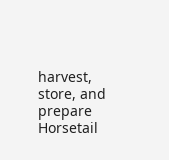harvest, store, and prepare Horsetail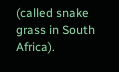(called snake grass in South Africa).